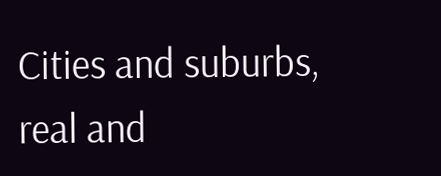Cities and suburbs, real and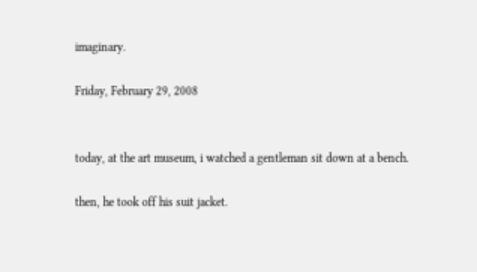imaginary.

Friday, February 29, 2008


today, at the art museum, i watched a gentleman sit down at a bench.

then, he took off his suit jacket.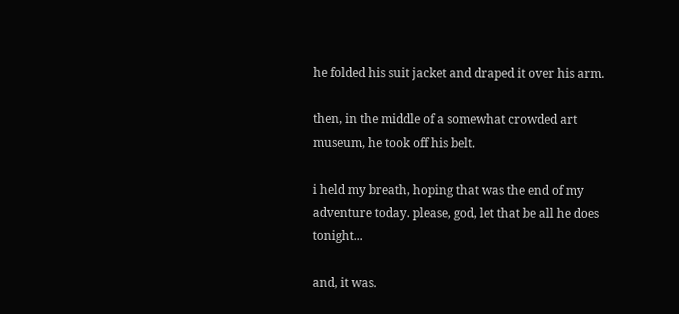he folded his suit jacket and draped it over his arm.

then, in the middle of a somewhat crowded art museum, he took off his belt.

i held my breath, hoping that was the end of my adventure today. please, god, let that be all he does tonight...

and, it was.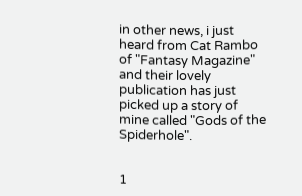in other news, i just heard from Cat Rambo of "Fantasy Magazine" and their lovely publication has just picked up a story of mine called "Gods of the Spiderhole".


1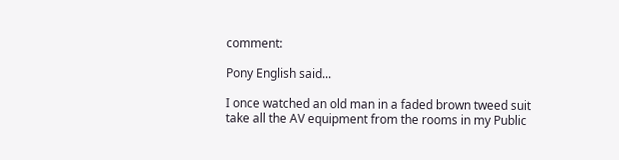comment:

Pony English said...

I once watched an old man in a faded brown tweed suit take all the AV equipment from the rooms in my Public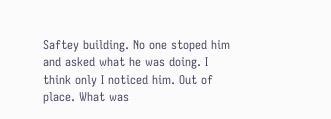Saftey building. No one stoped him and asked what he was doing. I think only I noticed him. Out of place. What was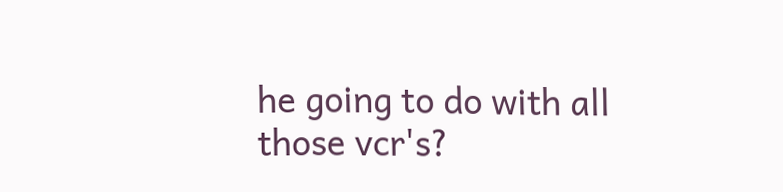he going to do with all those vcr's?